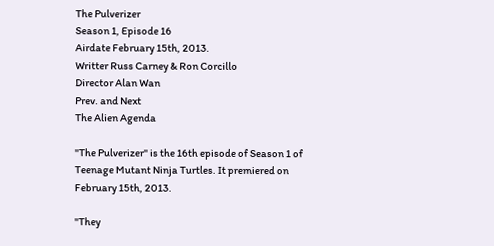The Pulverizer
Season 1, Episode 16
Airdate February 15th, 2013.
Writter Russ Carney & Ron Corcillo
Director Alan Wan
Prev. and Next
The Alien Agenda

"The Pulverizer" is the 16th episode of Season 1 of Teenage Mutant Ninja Turtles. It premiered on February 15th, 2013.

"They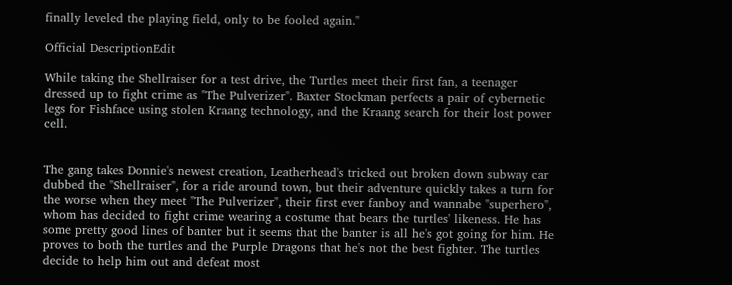finally leveled the playing field, only to be fooled again."

Official DescriptionEdit

While taking the Shellraiser for a test drive, the Turtles meet their first fan, a teenager dressed up to fight crime as "The Pulverizer". Baxter Stockman perfects a pair of cybernetic legs for Fishface using stolen Kraang technology, and the Kraang search for their lost power cell.


The gang takes Donnie's newest creation, Leatherhead's tricked out broken down subway car dubbed the "Shellraiser", for a ride around town, but their adventure quickly takes a turn for the worse when they meet "The Pulverizer", their first ever fanboy and wannabe "superhero", whom has decided to fight crime wearing a costume that bears the turtles' likeness. He has some pretty good lines of banter but it seems that the banter is all he's got going for him. He proves to both the turtles and the Purple Dragons that he's not the best fighter. The turtles decide to help him out and defeat most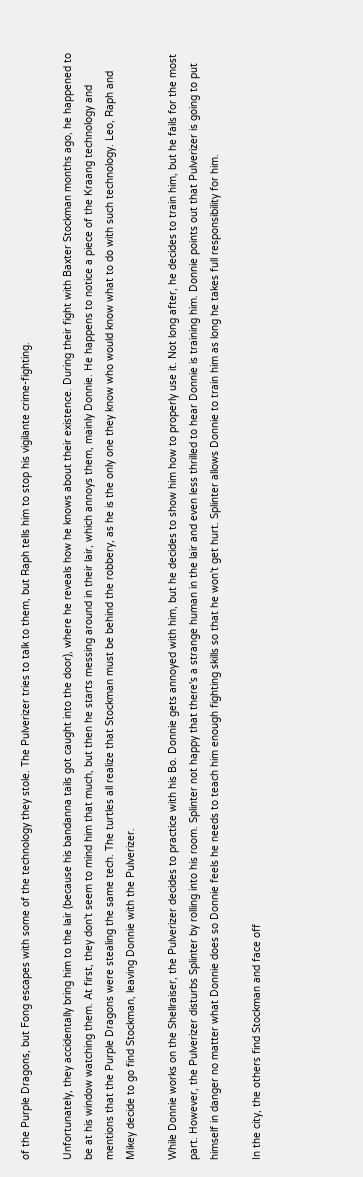of the Purple Dragons, but Fong escapes with some of the technology they stole. The Pulverizer tries to talk to them, but Raph tells him to stop his vigilante crime-fighting.

Unfortunately, they accidentally bring him to the lair (because his bandanna tails got caught into the door), where he reveals how he knows about their existence. During their fight with Baxter Stockman months ago, he happened to be at his window watching them. At first, they don't seem to mind him that much, but then he starts messing around in their lair, which annoys them, mainly Donnie. He happens to notice a piece of the Kraang technology and mentions that the Purple Dragons were stealing the same tech. The turtles all realize that Stockman must be behind the robbery, as he is the only one they know who would know what to do with such technology. Leo, Raph and Mikey decide to go find Stockman, leaving Donnie with the Pulverizer.

While Donnie works on the Shellraiser, the Pulverizer decides to practice with his Bo. Donnie gets annoyed with him, but he decides to show him how to properly use it. Not long after, he decides to train him, but he fails for the most part. However, the Pulverizer disturbs Splinter by rolling into his room. Splinter not happy that there's a strange human in the lair and even less thrilled to hear Donnie is training him. Donnie points out that Pulverizer is going to put himself in danger no matter what Donnie does so Donnie feels he needs to teach him enough fighting skills so that he won't get hurt. Splinter allows Donnie to train him as long he takes full responsibility for him.

In the city, the others find Stockman and face off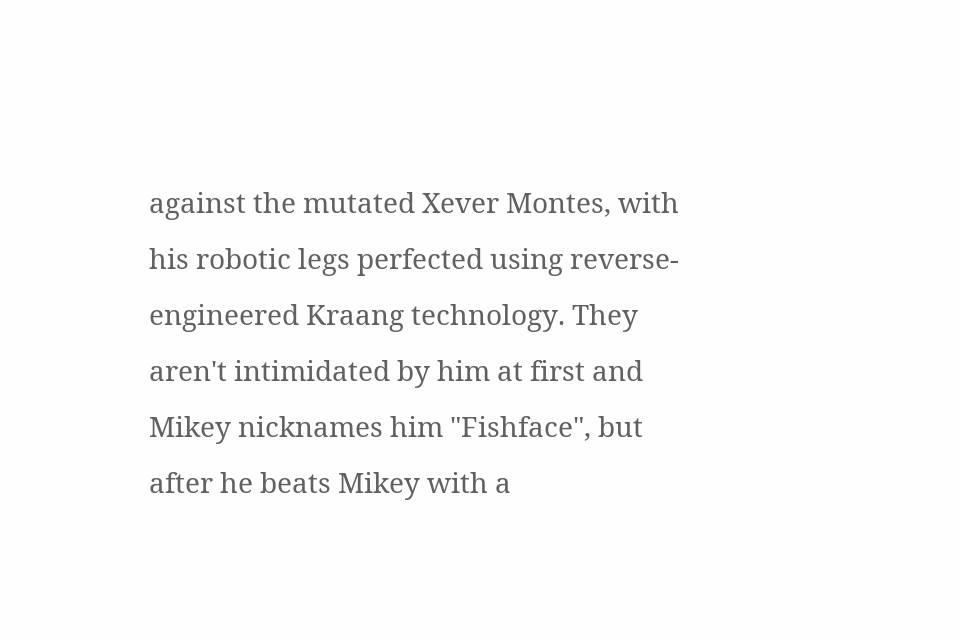against the mutated Xever Montes, with his robotic legs perfected using reverse-engineered Kraang technology. They aren't intimidated by him at first and Mikey nicknames him "Fishface", but after he beats Mikey with a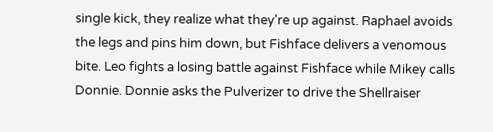single kick, they realize what they're up against. Raphael avoids the legs and pins him down, but Fishface delivers a venomous bite. Leo fights a losing battle against Fishface while Mikey calls Donnie. Donnie asks the Pulverizer to drive the Shellraiser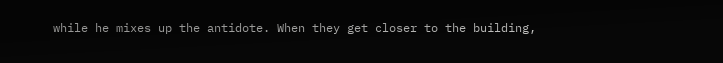while he mixes up the antidote. When they get closer to the building,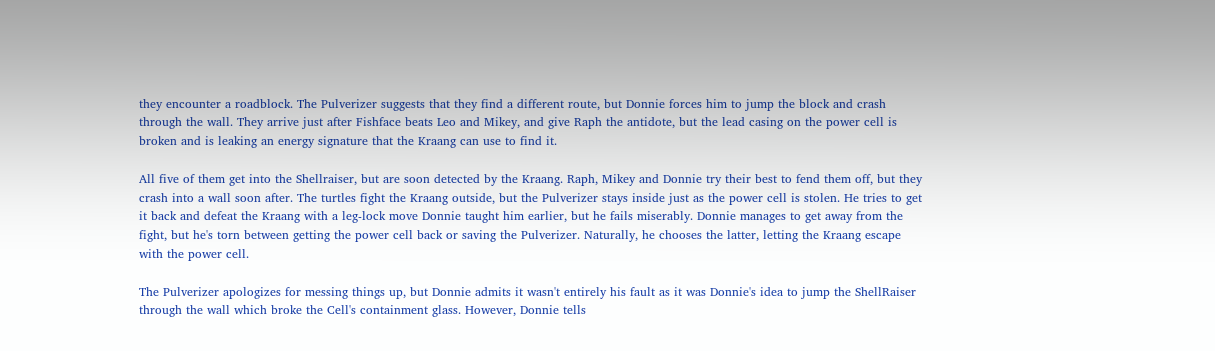they encounter a roadblock. The Pulverizer suggests that they find a different route, but Donnie forces him to jump the block and crash through the wall. They arrive just after Fishface beats Leo and Mikey, and give Raph the antidote, but the lead casing on the power cell is broken and is leaking an energy signature that the Kraang can use to find it.

All five of them get into the Shellraiser, but are soon detected by the Kraang. Raph, Mikey and Donnie try their best to fend them off, but they crash into a wall soon after. The turtles fight the Kraang outside, but the Pulverizer stays inside just as the power cell is stolen. He tries to get it back and defeat the Kraang with a leg-lock move Donnie taught him earlier, but he fails miserably. Donnie manages to get away from the fight, but he's torn between getting the power cell back or saving the Pulverizer. Naturally, he chooses the latter, letting the Kraang escape with the power cell.

The Pulverizer apologizes for messing things up, but Donnie admits it wasn't entirely his fault as it was Donnie's idea to jump the ShellRaiser through the wall which broke the Cell's containment glass. However, Donnie tells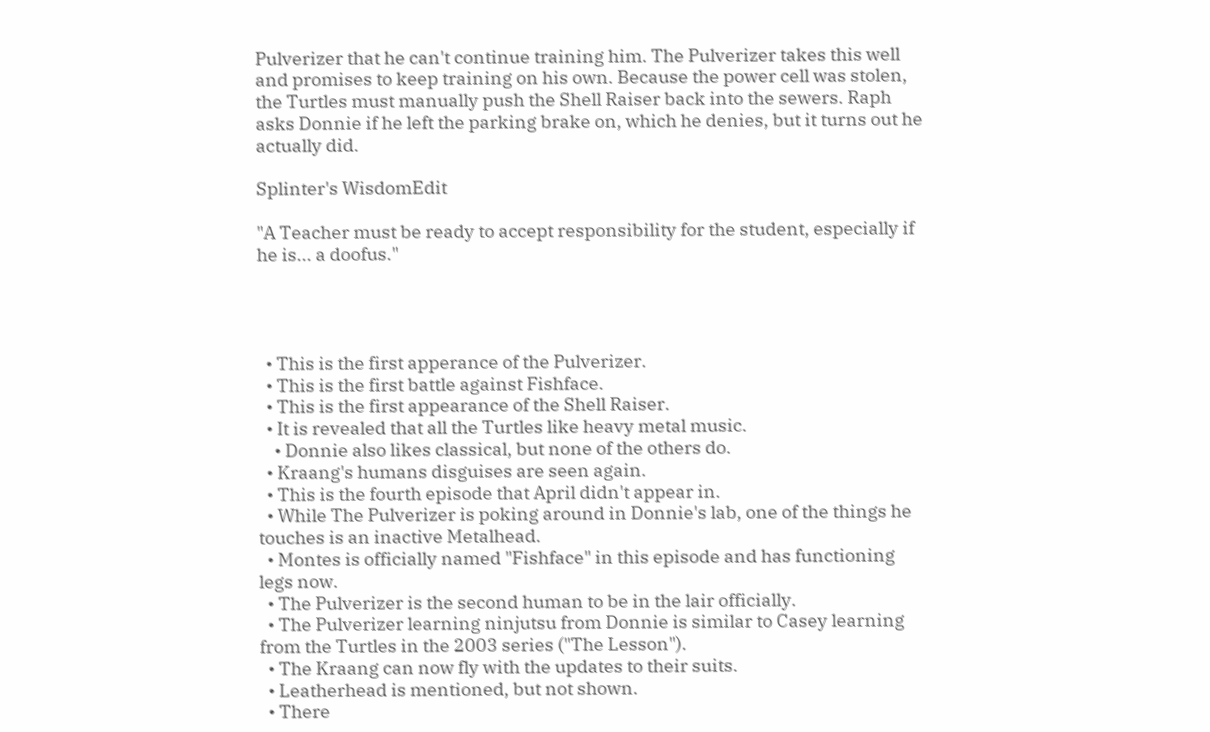Pulverizer that he can't continue training him. The Pulverizer takes this well and promises to keep training on his own. Because the power cell was stolen, the Turtles must manually push the Shell Raiser back into the sewers. Raph asks Donnie if he left the parking brake on, which he denies, but it turns out he actually did.

Splinter's WisdomEdit

"A Teacher must be ready to accept responsibility for the student, especially if he is... a doofus."




  • This is the first apperance of the Pulverizer.
  • This is the first battle against Fishface.
  • This is the first appearance of the Shell Raiser.
  • It is revealed that all the Turtles like heavy metal music.
    • Donnie also likes classical, but none of the others do.
  • Kraang's humans disguises are seen again.
  • This is the fourth episode that April didn't appear in.
  • While The Pulverizer is poking around in Donnie's lab, one of the things he touches is an inactive Metalhead.
  • Montes is officially named "Fishface" in this episode and has functioning legs now.
  • The Pulverizer is the second human to be in the lair officially.
  • The Pulverizer learning ninjutsu from Donnie is similar to Casey learning from the Turtles in the 2003 series ("The Lesson").
  • The Kraang can now fly with the updates to their suits.
  • Leatherhead is mentioned, but not shown.
  • There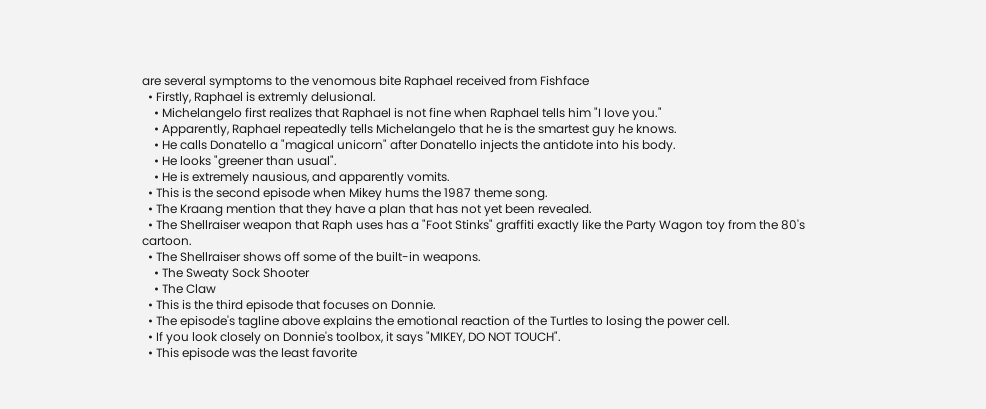are several symptoms to the venomous bite Raphael received from Fishface
  • Firstly, Raphael is extremly delusional.
    • Michelangelo first realizes that Raphael is not fine when Raphael tells him "I love you."
    • Apparently, Raphael repeatedly tells Michelangelo that he is the smartest guy he knows.
    • He calls Donatello a "magical unicorn" after Donatello injects the antidote into his body.
    • He looks "greener than usual".
    • He is extremely nausious, and apparently vomits.
  • This is the second episode when Mikey hums the 1987 theme song.
  • The Kraang mention that they have a plan that has not yet been revealed.
  • The Shellraiser weapon that Raph uses has a "Foot Stinks" graffiti exactly like the Party Wagon toy from the 80's cartoon.
  • The Shellraiser shows off some of the built-in weapons.
    • The Sweaty Sock Shooter
    • The Claw
  • This is the third episode that focuses on Donnie.
  • The episode's tagline above explains the emotional reaction of the Turtles to losing the power cell.
  • If you look closely on Donnie's toolbox, it says "MIKEY, DO NOT TOUCH".
  • This episode was the least favorite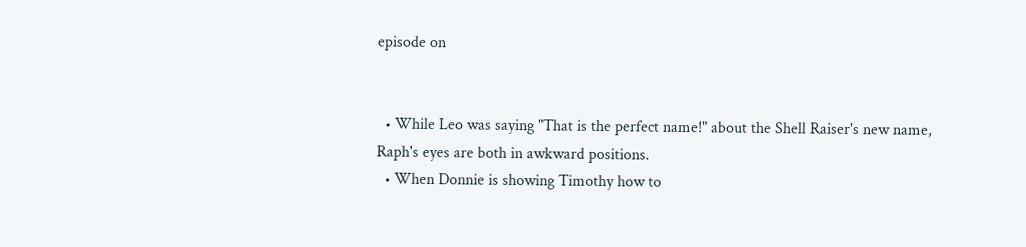episode on


  • While Leo was saying "That is the perfect name!" about the Shell Raiser's new name, Raph's eyes are both in awkward positions.
  • When Donnie is showing Timothy how to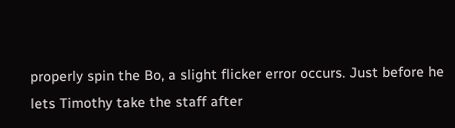properly spin the Bo, a slight flicker error occurs. Just before he lets Timothy take the staff after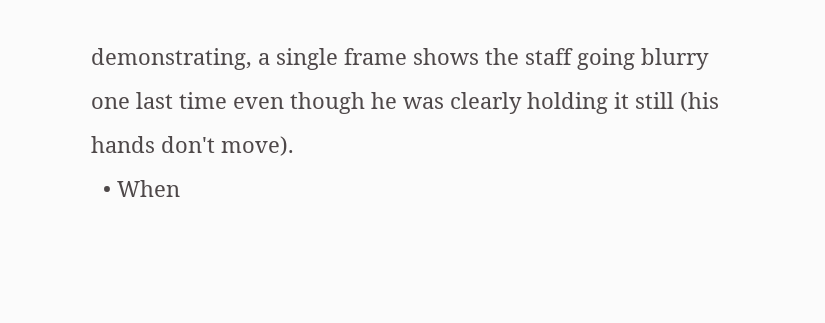demonstrating, a single frame shows the staff going blurry one last time even though he was clearly holding it still (his hands don't move).
  • When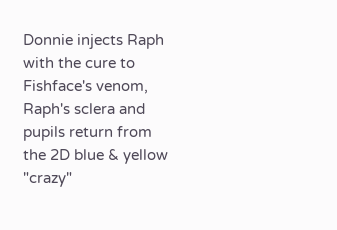Donnie injects Raph with the cure to Fishface's venom, Raph's sclera and pupils return from the 2D blue & yellow "crazy"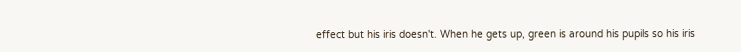effect but his iris doesn't. When he gets up, green is around his pupils so his iris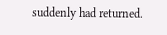suddenly had returned.